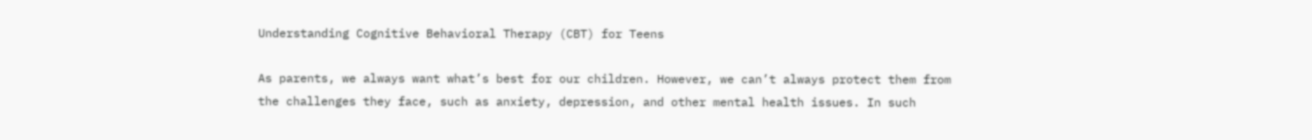Understanding Cognitive Behavioral Therapy (CBT) for Teens

As parents, we always want what’s best for our children. However, we can’t always protect them from the challenges they face, such as anxiety, depression, and other mental health issues. In such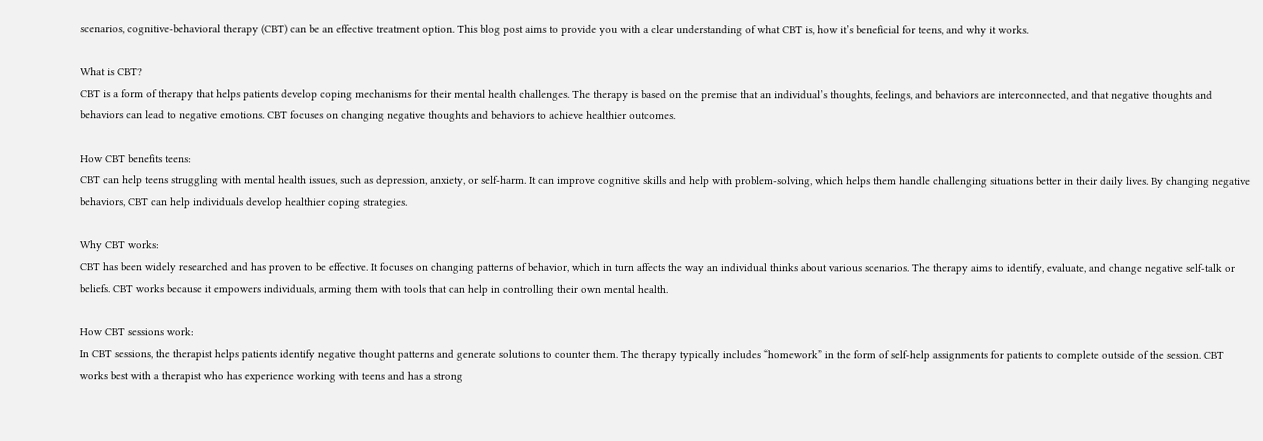scenarios, cognitive-behavioral therapy (CBT) can be an effective treatment option. This blog post aims to provide you with a clear understanding of what CBT is, how it’s beneficial for teens, and why it works.

What is CBT?
CBT is a form of therapy that helps patients develop coping mechanisms for their mental health challenges. The therapy is based on the premise that an individual’s thoughts, feelings, and behaviors are interconnected, and that negative thoughts and behaviors can lead to negative emotions. CBT focuses on changing negative thoughts and behaviors to achieve healthier outcomes.

How CBT benefits teens:
CBT can help teens struggling with mental health issues, such as depression, anxiety, or self-harm. It can improve cognitive skills and help with problem-solving, which helps them handle challenging situations better in their daily lives. By changing negative behaviors, CBT can help individuals develop healthier coping strategies.

Why CBT works:
CBT has been widely researched and has proven to be effective. It focuses on changing patterns of behavior, which in turn affects the way an individual thinks about various scenarios. The therapy aims to identify, evaluate, and change negative self-talk or beliefs. CBT works because it empowers individuals, arming them with tools that can help in controlling their own mental health.

How CBT sessions work:
In CBT sessions, the therapist helps patients identify negative thought patterns and generate solutions to counter them. The therapy typically includes “homework” in the form of self-help assignments for patients to complete outside of the session. CBT works best with a therapist who has experience working with teens and has a strong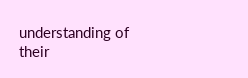understanding of their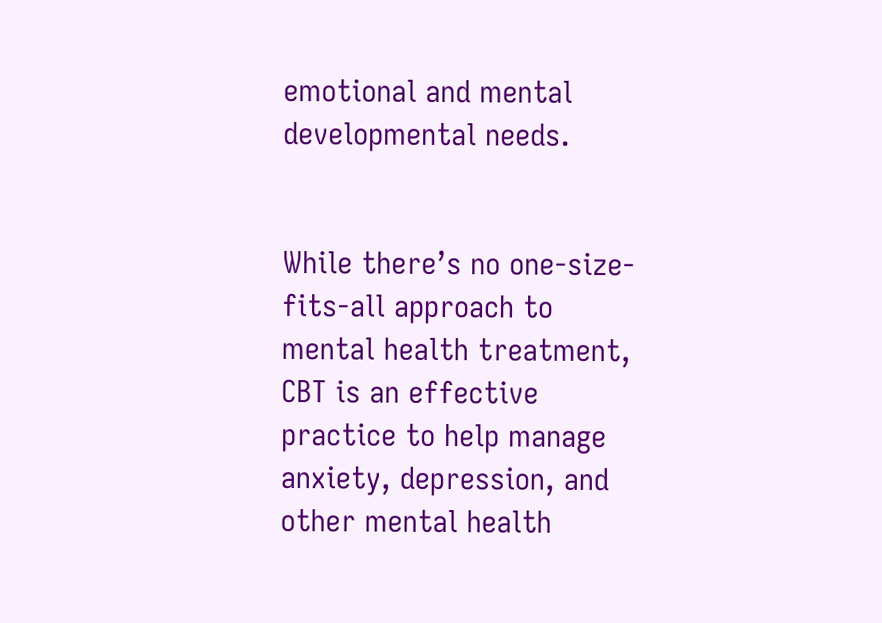emotional and mental developmental needs.


While there’s no one-size-fits-all approach to mental health treatment, CBT is an effective practice to help manage anxiety, depression, and other mental health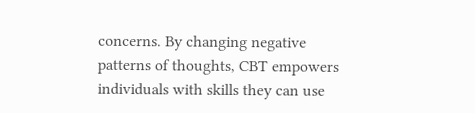concerns. By changing negative patterns of thoughts, CBT empowers individuals with skills they can use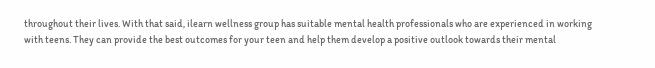throughout their lives. With that said, ilearn wellness group has suitable mental health professionals who are experienced in working with teens. They can provide the best outcomes for your teen and help them develop a positive outlook towards their mental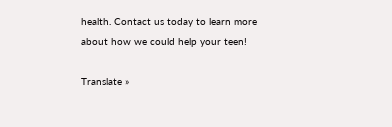health. Contact us today to learn more about how we could help your teen!

Translate »